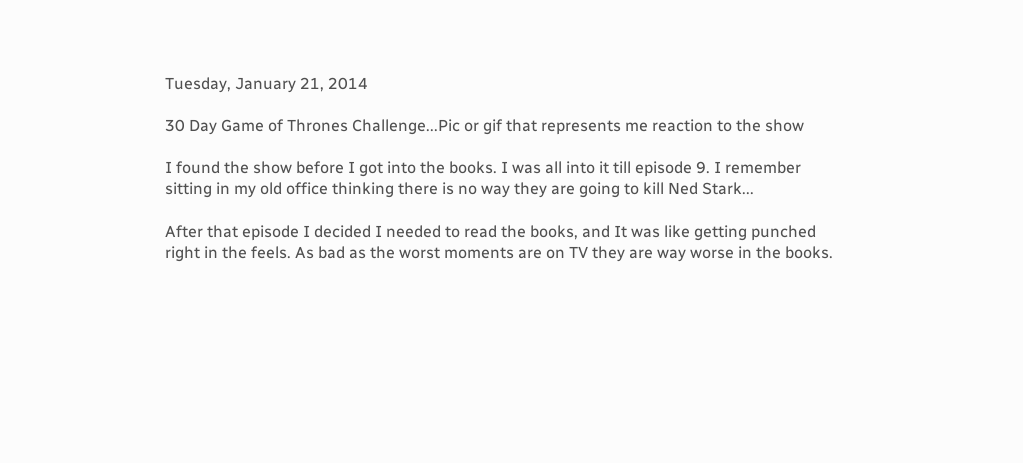Tuesday, January 21, 2014

30 Day Game of Thrones Challenge...Pic or gif that represents me reaction to the show

I found the show before I got into the books. I was all into it till episode 9. I remember sitting in my old office thinking there is no way they are going to kill Ned Stark...

After that episode I decided I needed to read the books, and It was like getting punched right in the feels. As bad as the worst moments are on TV they are way worse in the books.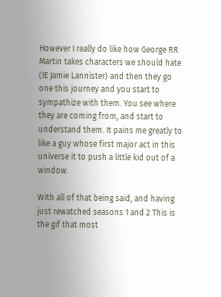However I really do like how George RR Martin takes characters we should hate (IE Jamie Lannister) and then they go one this journey and you start to sympathize with them. You see where they are coming from, and start to understand them. It pains me greatly to like a guy whose first major act in this universe it to push a little kid out of a window.

With all of that being said, and having just rewatched seasons 1 and 2 This is the gif that most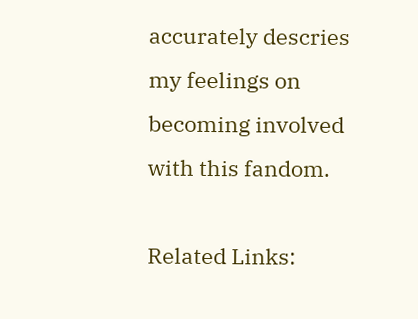accurately descries my feelings on becoming involved with this fandom.

Related Links: